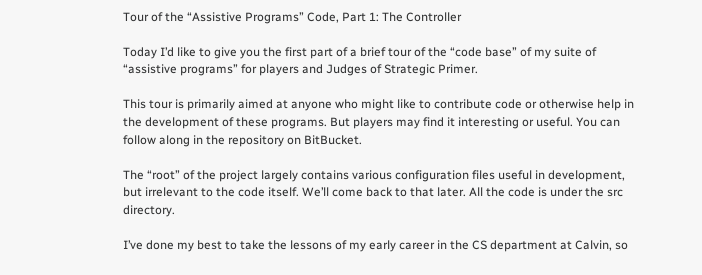Tour of the “Assistive Programs” Code, Part 1: The Controller

Today I’d like to give you the first part of a brief tour of the “code base” of my suite of “assistive programs” for players and Judges of Strategic Primer.

This tour is primarily aimed at anyone who might like to contribute code or otherwise help in the development of these programs. But players may find it interesting or useful. You can follow along in the repository on BitBucket.

The “root” of the project largely contains various configuration files useful in development, but irrelevant to the code itself. We’ll come back to that later. All the code is under the src directory.

I’ve done my best to take the lessons of my early career in the CS department at Calvin, so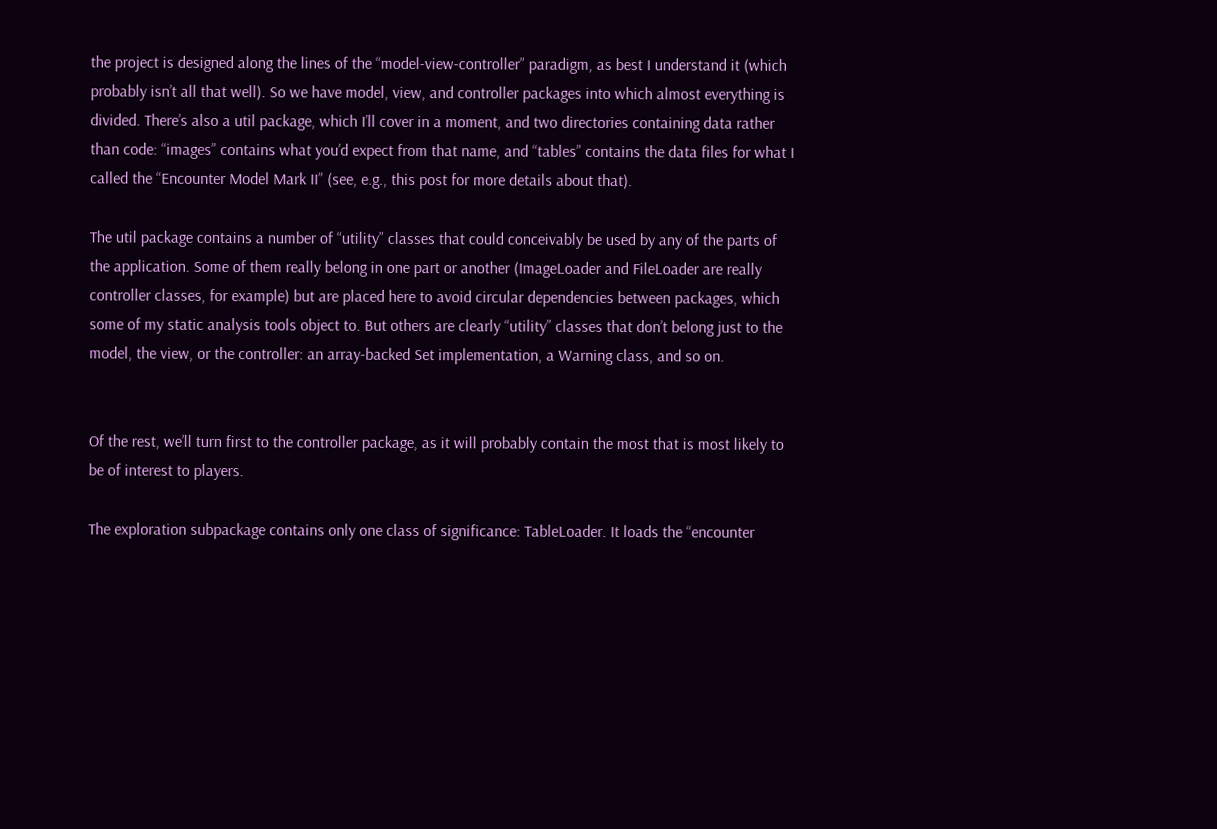the project is designed along the lines of the “model-view-controller” paradigm, as best I understand it (which probably isn’t all that well). So we have model, view, and controller packages into which almost everything is divided. There’s also a util package, which I’ll cover in a moment, and two directories containing data rather than code: “images” contains what you’d expect from that name, and “tables” contains the data files for what I called the “Encounter Model Mark II” (see, e.g., this post for more details about that).

The util package contains a number of “utility” classes that could conceivably be used by any of the parts of the application. Some of them really belong in one part or another (ImageLoader and FileLoader are really controller classes, for example) but are placed here to avoid circular dependencies between packages, which some of my static analysis tools object to. But others are clearly “utility” classes that don’t belong just to the model, the view, or the controller: an array-backed Set implementation, a Warning class, and so on.


Of the rest, we’ll turn first to the controller package, as it will probably contain the most that is most likely to be of interest to players.

The exploration subpackage contains only one class of significance: TableLoader. It loads the “encounter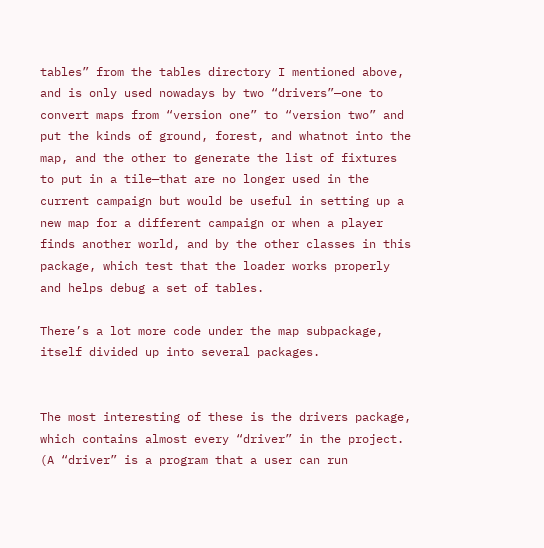tables” from the tables directory I mentioned above, and is only used nowadays by two “drivers”—one to convert maps from “version one” to “version two” and put the kinds of ground, forest, and whatnot into the map, and the other to generate the list of fixtures to put in a tile—that are no longer used in the current campaign but would be useful in setting up a new map for a different campaign or when a player finds another world, and by the other classes in this package, which test that the loader works properly and helps debug a set of tables.

There’s a lot more code under the map subpackage, itself divided up into several packages.


The most interesting of these is the drivers package, which contains almost every “driver” in the project. (A “driver” is a program that a user can run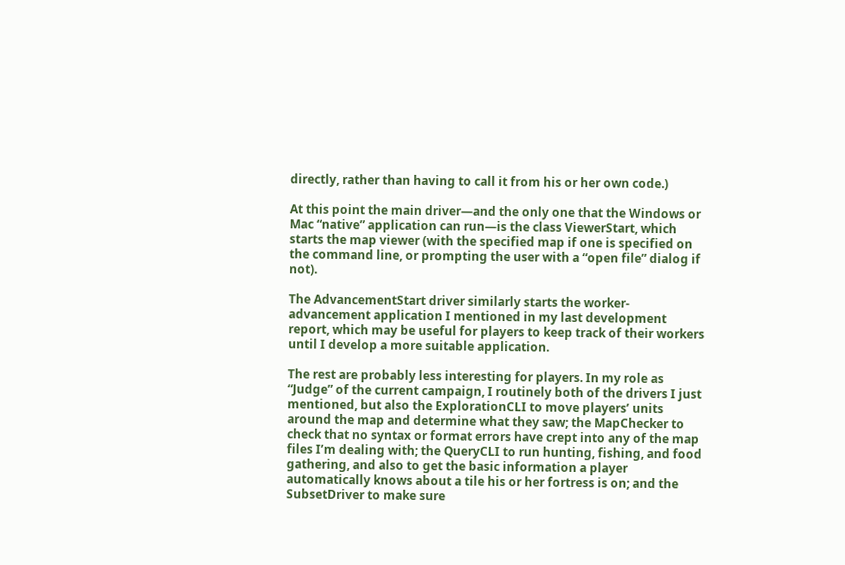directly, rather than having to call it from his or her own code.)

At this point the main driver—and the only one that the Windows or Mac “native” application can run—is the class ViewerStart, which starts the map viewer (with the specified map if one is specified on the command line, or prompting the user with a “open file” dialog if not).

The AdvancementStart driver similarly starts the worker-advancement application I mentioned in my last development report, which may be useful for players to keep track of their workers until I develop a more suitable application.

The rest are probably less interesting for players. In my role as “Judge” of the current campaign, I routinely both of the drivers I just mentioned, but also the ExplorationCLI to move players’ units around the map and determine what they saw; the MapChecker to check that no syntax or format errors have crept into any of the map files I’m dealing with; the QueryCLI to run hunting, fishing, and food gathering, and also to get the basic information a player automatically knows about a tile his or her fortress is on; and the SubsetDriver to make sure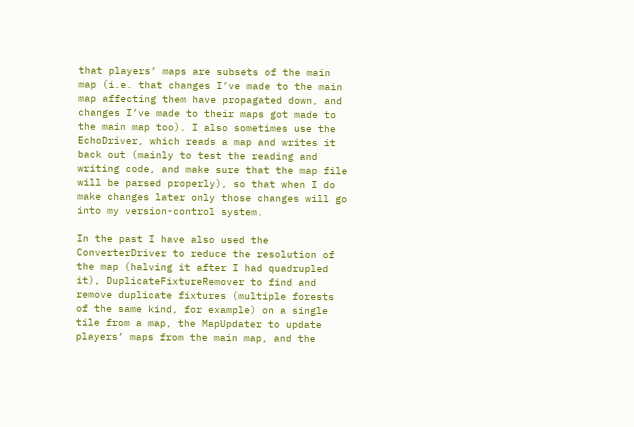that players’ maps are subsets of the main map (i.e. that changes I’ve made to the main map affecting them have propagated down, and changes I’ve made to their maps got made to the main map too). I also sometimes use the EchoDriver, which reads a map and writes it back out (mainly to test the reading and writing code, and make sure that the map file will be parsed properly), so that when I do make changes later only those changes will go into my version-control system.

In the past I have also used the ConverterDriver to reduce the resolution of the map (halving it after I had quadrupled it), DuplicateFixtureRemover to find and remove duplicate fixtures (multiple forests of the same kind, for example) on a single tile from a map, the MapUpdater to update players’ maps from the main map, and the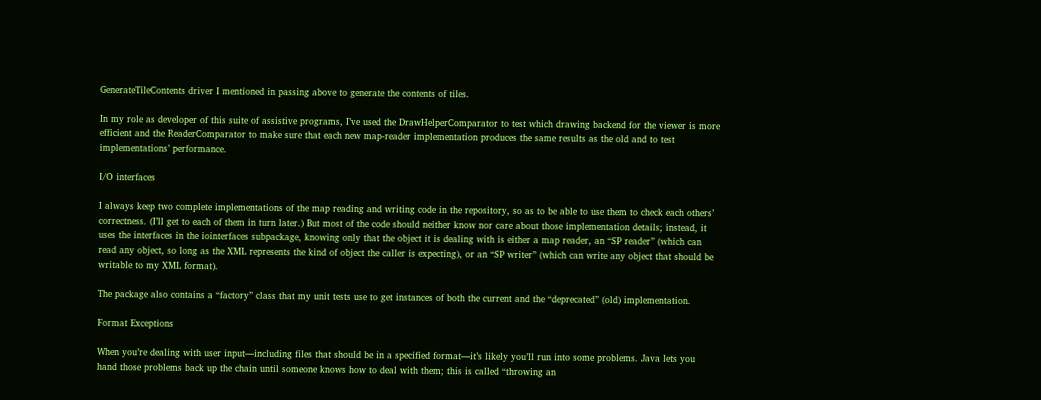GenerateTileContents driver I mentioned in passing above to generate the contents of tiles.

In my role as developer of this suite of assistive programs, I’ve used the DrawHelperComparator to test which drawing backend for the viewer is more efficient and the ReaderComparator to make sure that each new map-reader implementation produces the same results as the old and to test implementations’ performance.

I/O interfaces

I always keep two complete implementations of the map reading and writing code in the repository, so as to be able to use them to check each others’ correctness. (I’ll get to each of them in turn later.) But most of the code should neither know nor care about those implementation details; instead, it uses the interfaces in the iointerfaces subpackage, knowing only that the object it is dealing with is either a map reader, an “SP reader” (which can read any object, so long as the XML represents the kind of object the caller is expecting), or an “SP writer” (which can write any object that should be writable to my XML format).

The package also contains a “factory” class that my unit tests use to get instances of both the current and the “deprecated” (old) implementation.

Format Exceptions

When you’re dealing with user input—including files that should be in a specified format—it’s likely you’ll run into some problems. Java lets you hand those problems back up the chain until someone knows how to deal with them; this is called “throwing an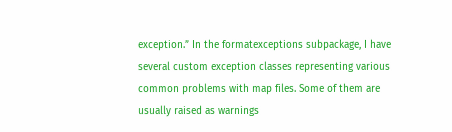exception.” In the formatexceptions subpackage, I have several custom exception classes representing various common problems with map files. Some of them are usually raised as warnings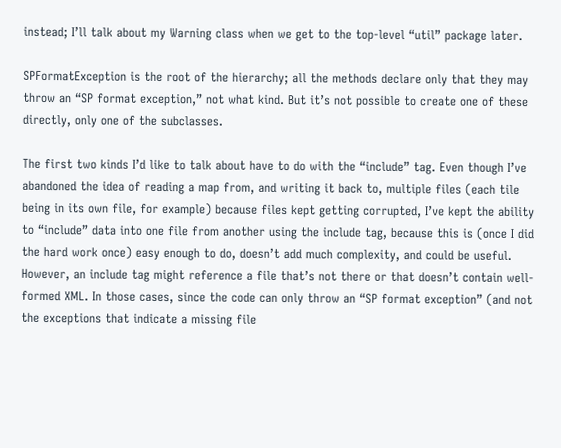instead; I’ll talk about my Warning class when we get to the top-level “util” package later.

SPFormatException is the root of the hierarchy; all the methods declare only that they may throw an “SP format exception,” not what kind. But it’s not possible to create one of these directly, only one of the subclasses.

The first two kinds I’d like to talk about have to do with the “include” tag. Even though I’ve abandoned the idea of reading a map from, and writing it back to, multiple files (each tile being in its own file, for example) because files kept getting corrupted, I’ve kept the ability to “include” data into one file from another using the include tag, because this is (once I did the hard work once) easy enough to do, doesn’t add much complexity, and could be useful. However, an include tag might reference a file that’s not there or that doesn’t contain well-formed XML. In those cases, since the code can only throw an “SP format exception” (and not the exceptions that indicate a missing file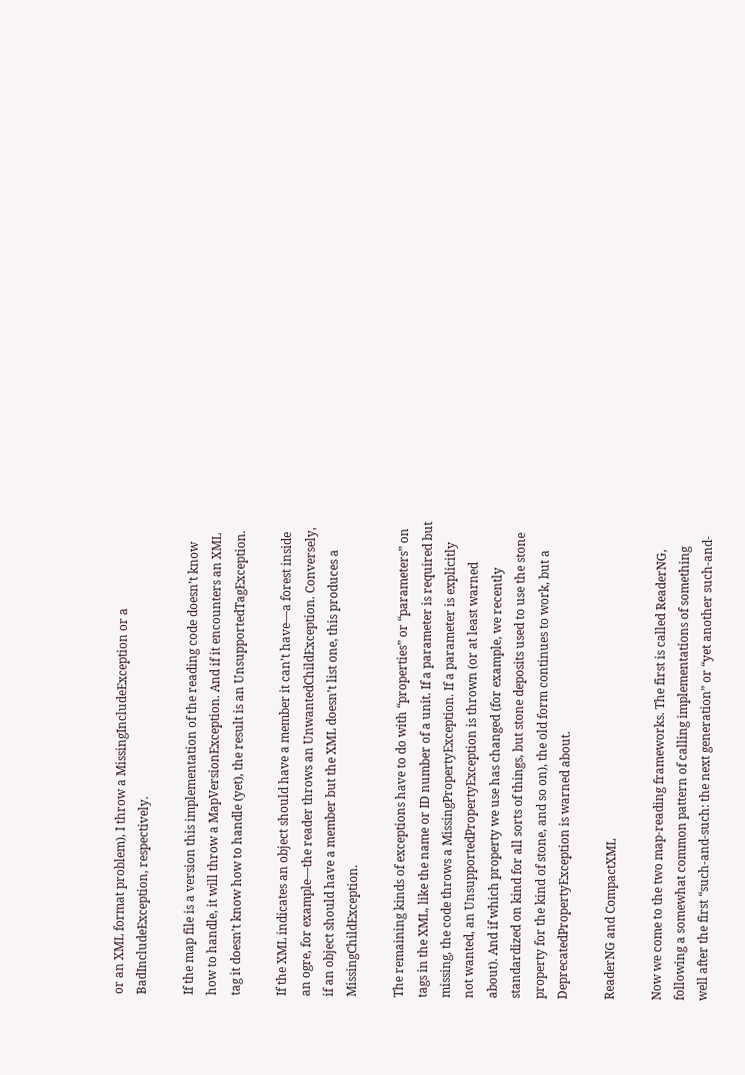or an XML format problem), I throw a MissingIncludeException or a BadIncludeException, respectively.

If the map file is a version this implementation of the reading code doesn’t know how to handle, it will throw a MapVersionException. And if it encounters an XML tag it doesn’t know how to handle (yet), the result is an UnsupportedTagException.

If the XML indicates an object should have a member it can’t have—a forest inside an ogre, for example—the reader throws an UnwantedChildException. Conversely, if an object should have a member but the XML doesn’t list one, this produces a MissingChildException.

The remaining kinds of exceptions have to do with “properties” or “parameters” on tags in the XML, like the name or ID number of a unit. If a parameter is required but missing, the code throws a MissingPropertyException. If a parameter is explicitly not wanted, an UnsupportedPropertyException is thrown (or at least warned about). And if which property we use has changed (for example, we recently standardized on kind for all sorts of things, but stone deposits used to use the stone property for the kind of stone, and so on), the old form continues to work, but a DeprecatedPropertyException is warned about.

ReaderNG and CompactXML

Now we come to the two map-reading frameworks. The first is called ReaderNG, following a somewhat common pattern of calling implementations of something well after the first “such-and-such: the next generation” or “yet another such-and-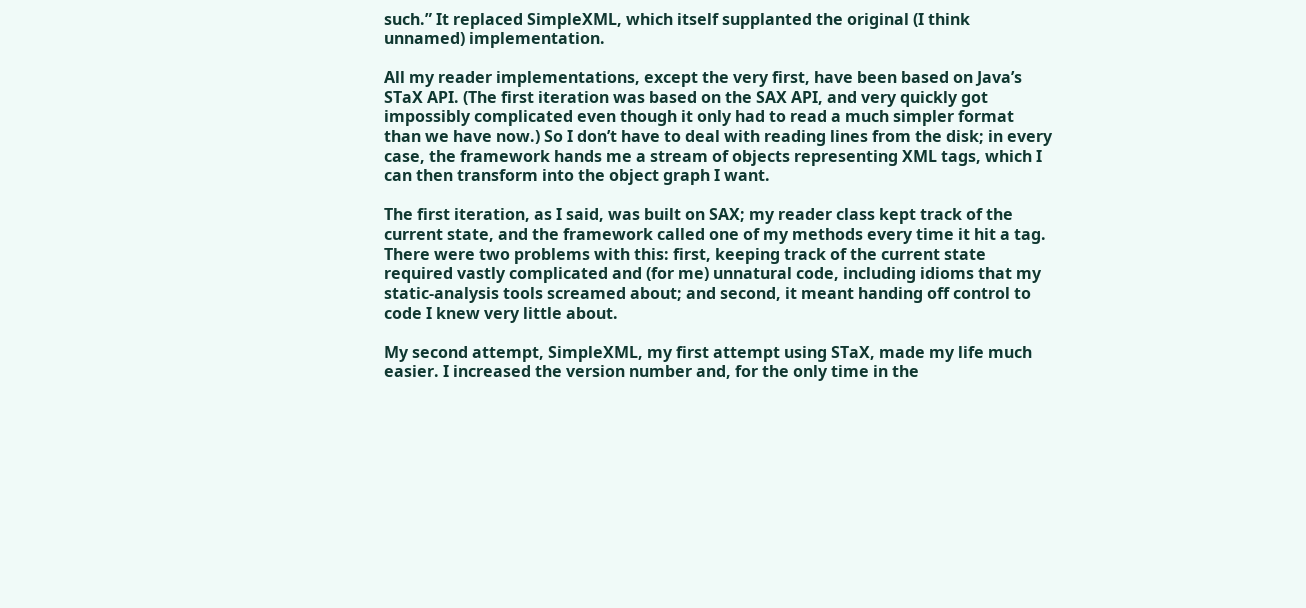such.” It replaced SimpleXML, which itself supplanted the original (I think unnamed) implementation.

All my reader implementations, except the very first, have been based on Java’s STaX API. (The first iteration was based on the SAX API, and very quickly got impossibly complicated even though it only had to read a much simpler format than we have now.) So I don’t have to deal with reading lines from the disk; in every case, the framework hands me a stream of objects representing XML tags, which I can then transform into the object graph I want.

The first iteration, as I said, was built on SAX; my reader class kept track of the current state, and the framework called one of my methods every time it hit a tag. There were two problems with this: first, keeping track of the current state required vastly complicated and (for me) unnatural code, including idioms that my static-analysis tools screamed about; and second, it meant handing off control to code I knew very little about.

My second attempt, SimpleXML, my first attempt using STaX, made my life much easier. I increased the version number and, for the only time in the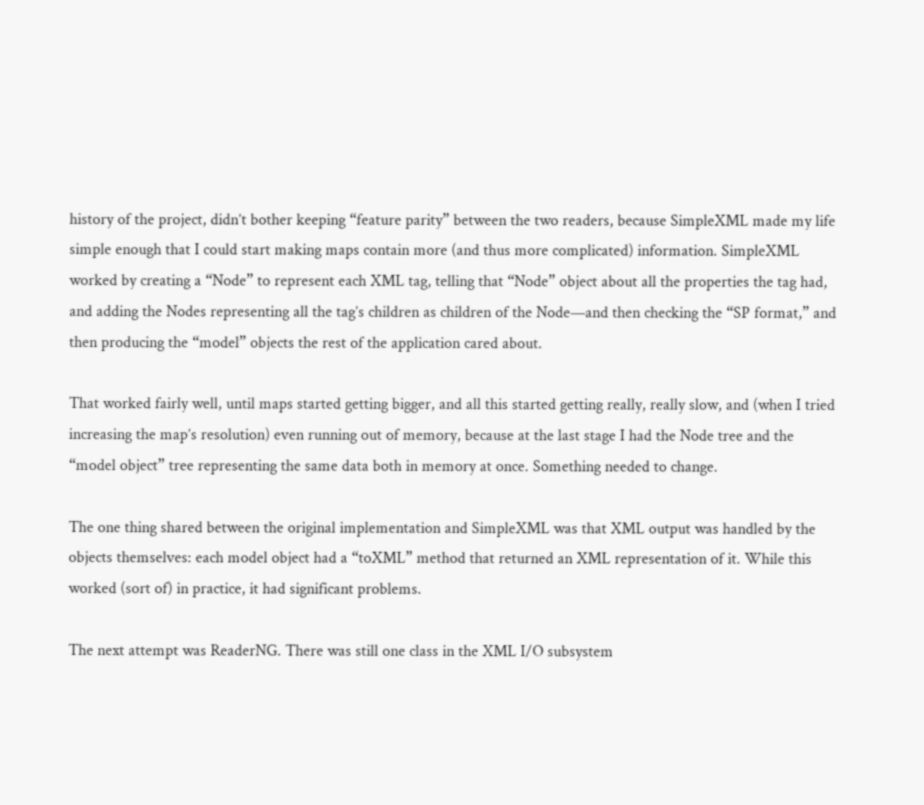history of the project, didn’t bother keeping “feature parity” between the two readers, because SimpleXML made my life simple enough that I could start making maps contain more (and thus more complicated) information. SimpleXML worked by creating a “Node” to represent each XML tag, telling that “Node” object about all the properties the tag had, and adding the Nodes representing all the tag’s children as children of the Node—and then checking the “SP format,” and then producing the “model” objects the rest of the application cared about.

That worked fairly well, until maps started getting bigger, and all this started getting really, really slow, and (when I tried increasing the map’s resolution) even running out of memory, because at the last stage I had the Node tree and the “model object” tree representing the same data both in memory at once. Something needed to change.

The one thing shared between the original implementation and SimpleXML was that XML output was handled by the objects themselves: each model object had a “toXML” method that returned an XML representation of it. While this worked (sort of) in practice, it had significant problems.

The next attempt was ReaderNG. There was still one class in the XML I/O subsystem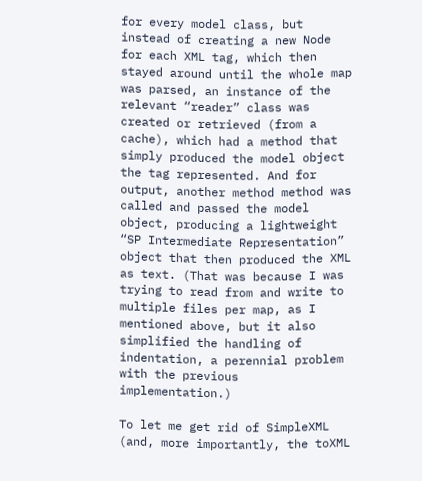for every model class, but instead of creating a new Node for each XML tag, which then stayed around until the whole map was parsed, an instance of the relevant “reader” class was created or retrieved (from a cache), which had a method that simply produced the model object the tag represented. And for output, another method method was called and passed the model object, producing a lightweight “SP Intermediate Representation” object that then produced the XML as text. (That was because I was trying to read from and write to multiple files per map, as I mentioned above, but it also simplified the handling of indentation, a perennial problem with the previous implementation.)

To let me get rid of SimpleXML (and, more importantly, the toXML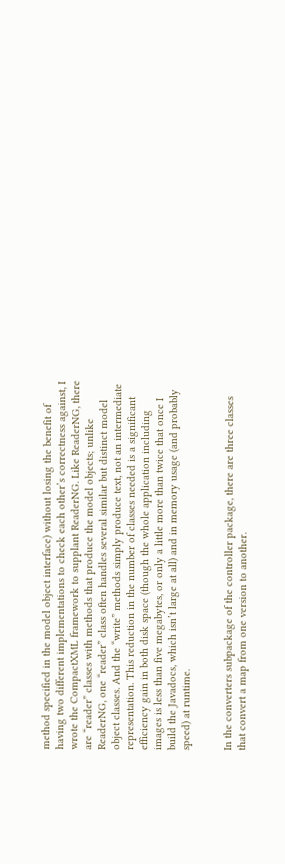method specified in the model object interface) without losing the benefit of having two different implementations to check each other’s correctness against, I wrote the CompactXML framework to supplant ReaderNG. Like ReaderNG, there are “reader” classes with methods that produce the model objects; unlike ReaderNG, one “reader” class often handles several similar but distinct model object classes. And the “write” methods simply produce text, not an intermediate representation. This reduction in the number of classes needed is a significant efficiency gain in both disk space (though the whole application including images is less than five megabytes, or only a little more than twice that once I build the Javadocs, which isn’t large at all) and in memory usage (and probably speed) at runtime.


In the converters subpackage of the controller package, there are three classes that convert a map from one version to another.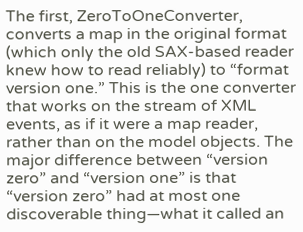The first, ZeroToOneConverter, converts a map in the original format (which only the old SAX-based reader knew how to read reliably) to “format version one.” This is the one converter that works on the stream of XML events, as if it were a map reader, rather than on the model objects. The major difference between “version zero” and “version one” is that “version zero” had at most one discoverable thing—what it called an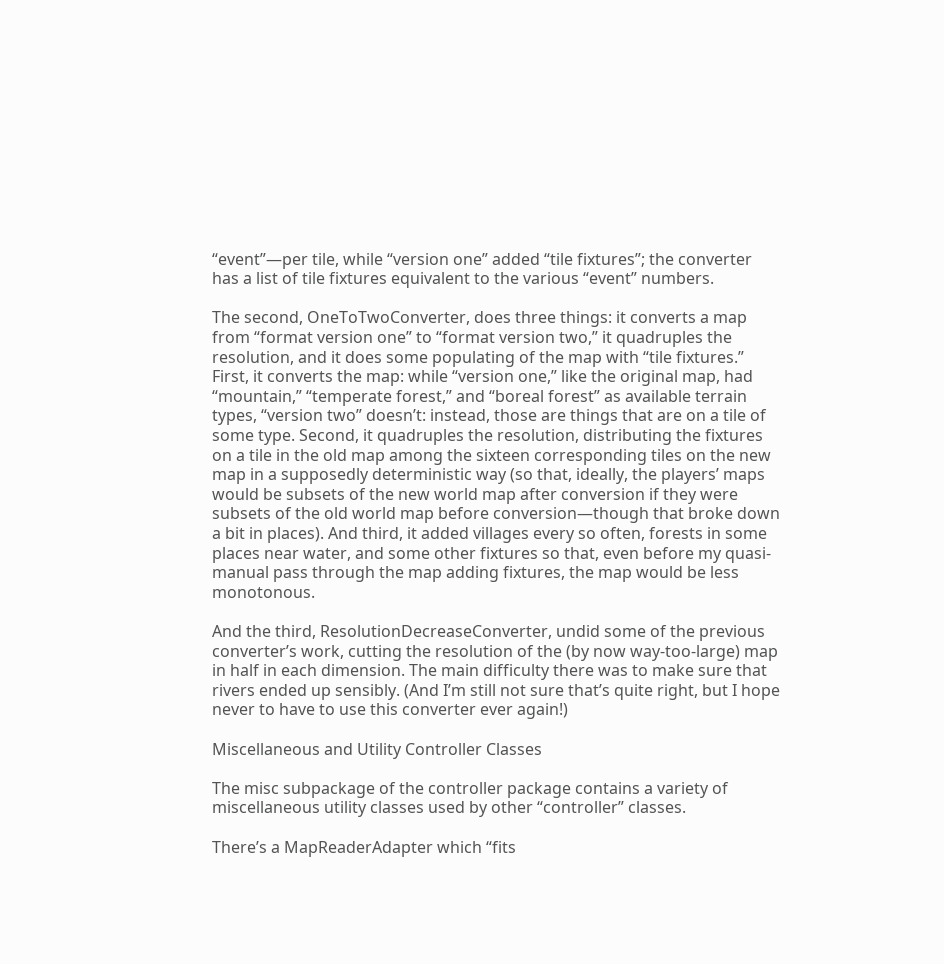“event”—per tile, while “version one” added “tile fixtures”; the converter has a list of tile fixtures equivalent to the various “event” numbers.

The second, OneToTwoConverter, does three things: it converts a map from “format version one” to “format version two,” it quadruples the resolution, and it does some populating of the map with “tile fixtures.” First, it converts the map: while “version one,” like the original map, had “mountain,” “temperate forest,” and “boreal forest” as available terrain types, “version two” doesn’t: instead, those are things that are on a tile of some type. Second, it quadruples the resolution, distributing the fixtures on a tile in the old map among the sixteen corresponding tiles on the new map in a supposedly deterministic way (so that, ideally, the players’ maps would be subsets of the new world map after conversion if they were subsets of the old world map before conversion—though that broke down a bit in places). And third, it added villages every so often, forests in some places near water, and some other fixtures so that, even before my quasi-manual pass through the map adding fixtures, the map would be less monotonous.

And the third, ResolutionDecreaseConverter, undid some of the previous converter’s work, cutting the resolution of the (by now way-too-large) map in half in each dimension. The main difficulty there was to make sure that rivers ended up sensibly. (And I’m still not sure that’s quite right, but I hope never to have to use this converter ever again!)

Miscellaneous and Utility Controller Classes

The misc subpackage of the controller package contains a variety of miscellaneous utility classes used by other “controller” classes.

There’s a MapReaderAdapter which “fits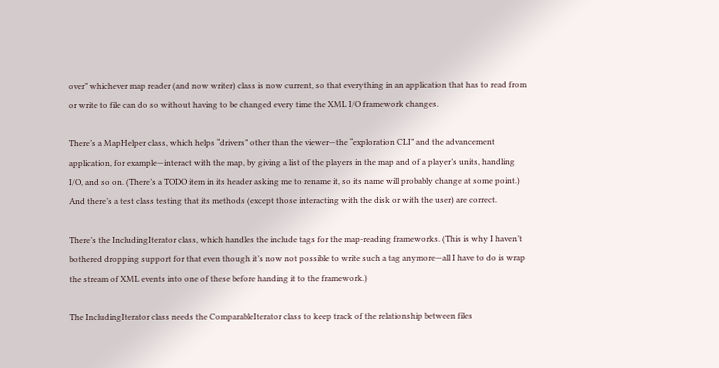over” whichever map reader (and now writer) class is now current, so that everything in an application that has to read from or write to file can do so without having to be changed every time the XML I/O framework changes.

There’s a MapHelper class, which helps “drivers” other than the viewer—the “exploration CLI” and the advancement application, for example—interact with the map, by giving a list of the players in the map and of a player’s units, handling I/O, and so on. (There’s a TODO item in its header asking me to rename it, so its name will probably change at some point.) And there’s a test class testing that its methods (except those interacting with the disk or with the user) are correct.

There’s the IncludingIterator class, which handles the include tags for the map-reading frameworks. (This is why I haven’t bothered dropping support for that even though it’s now not possible to write such a tag anymore—all I have to do is wrap the stream of XML events into one of these before handing it to the framework.)

The IncludingIterator class needs the ComparableIterator class to keep track of the relationship between files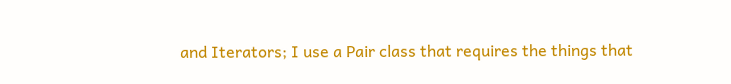and Iterators; I use a Pair class that requires the things that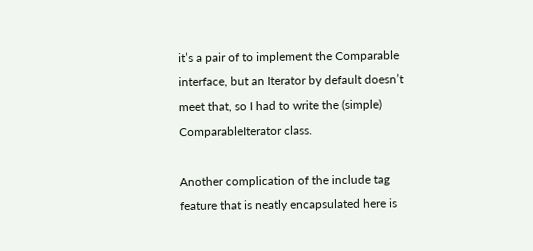it’s a pair of to implement the Comparable interface, but an Iterator by default doesn’t meet that, so I had to write the (simple) ComparableIterator class.

Another complication of the include tag feature that is neatly encapsulated here is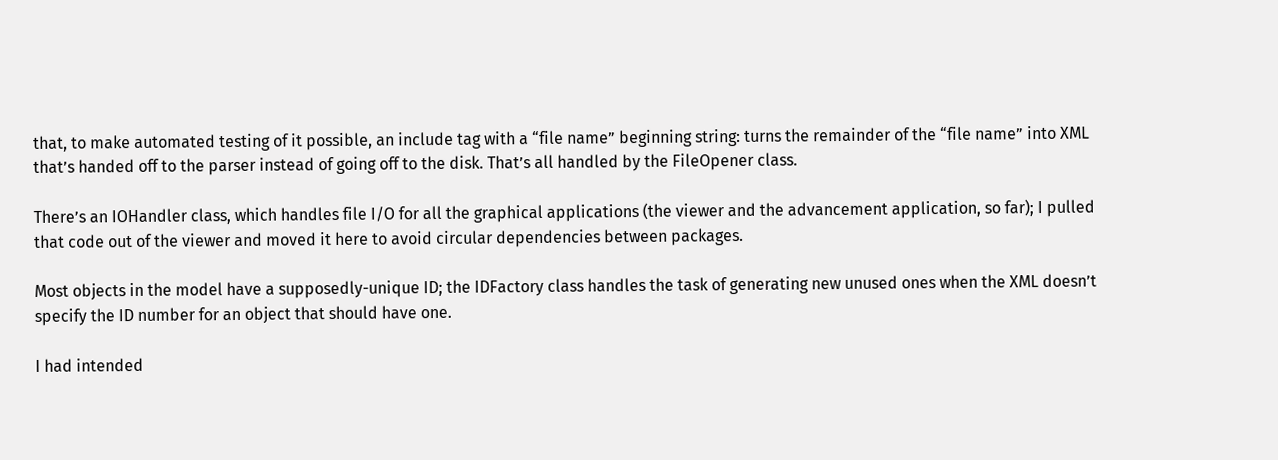that, to make automated testing of it possible, an include tag with a “file name” beginning string: turns the remainder of the “file name” into XML that’s handed off to the parser instead of going off to the disk. That’s all handled by the FileOpener class.

There’s an IOHandler class, which handles file I/O for all the graphical applications (the viewer and the advancement application, so far); I pulled that code out of the viewer and moved it here to avoid circular dependencies between packages.

Most objects in the model have a supposedly-unique ID; the IDFactory class handles the task of generating new unused ones when the XML doesn’t specify the ID number for an object that should have one.

I had intended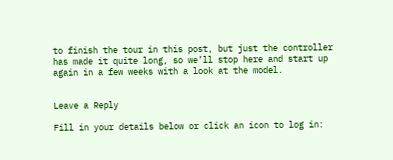to finish the tour in this post, but just the controller has made it quite long, so we’ll stop here and start up again in a few weeks with a look at the model.


Leave a Reply

Fill in your details below or click an icon to log in: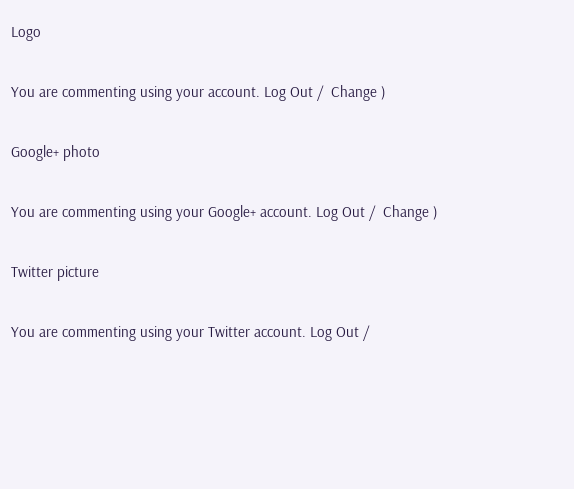Logo

You are commenting using your account. Log Out /  Change )

Google+ photo

You are commenting using your Google+ account. Log Out /  Change )

Twitter picture

You are commenting using your Twitter account. Log Out /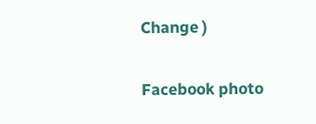Change )

Facebook photo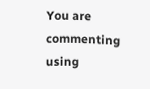You are commenting using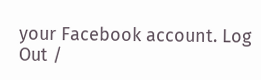your Facebook account. Log Out /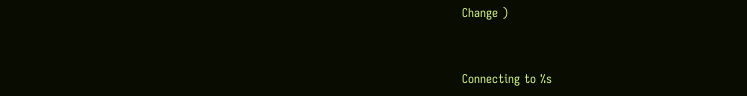Change )


Connecting to %s